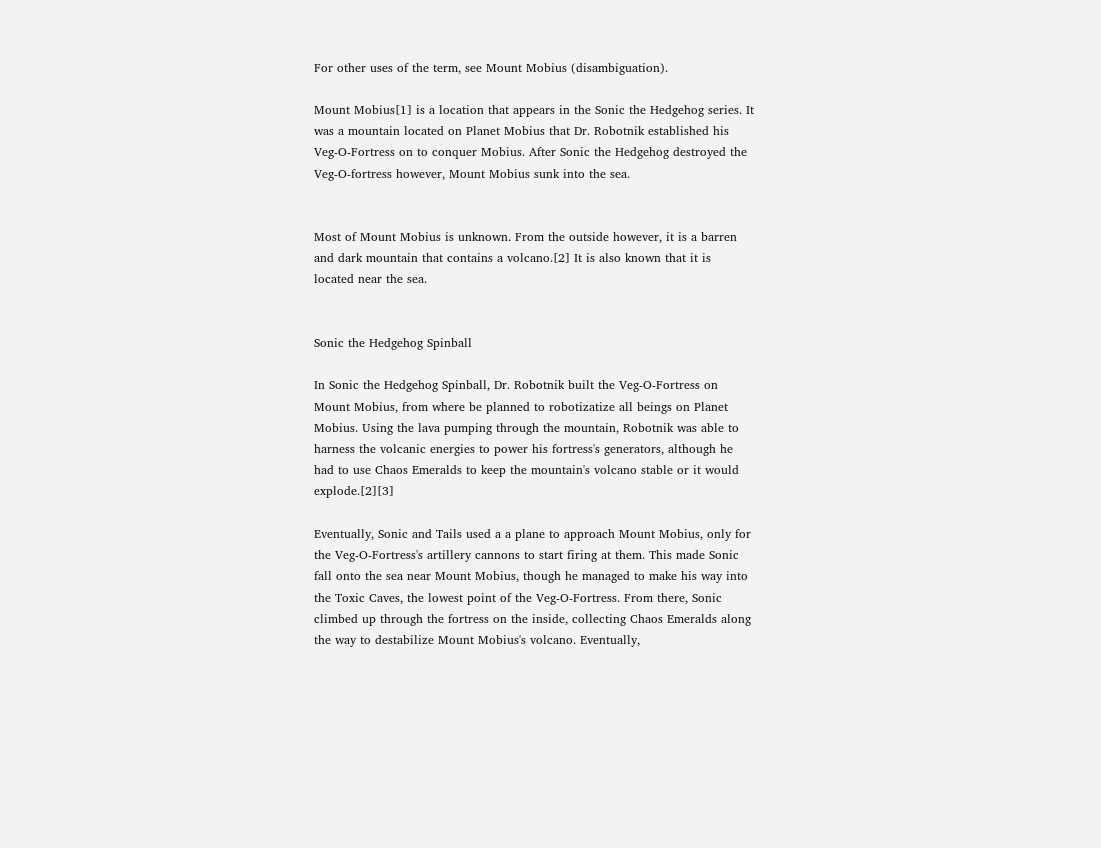For other uses of the term, see Mount Mobius (disambiguation).

Mount Mobius[1] is a location that appears in the Sonic the Hedgehog series. It was a mountain located on Planet Mobius that Dr. Robotnik established his Veg-O-Fortress on to conquer Mobius. After Sonic the Hedgehog destroyed the Veg-O-fortress however, Mount Mobius sunk into the sea.


Most of Mount Mobius is unknown. From the outside however, it is a barren and dark mountain that contains a volcano.[2] It is also known that it is located near the sea.


Sonic the Hedgehog Spinball

In Sonic the Hedgehog Spinball, Dr. Robotnik built the Veg-O-Fortress on Mount Mobius, from where be planned to robotizatize all beings on Planet Mobius. Using the lava pumping through the mountain, Robotnik was able to harness the volcanic energies to power his fortress's generators, although he had to use Chaos Emeralds to keep the mountain's volcano stable or it would explode.[2][3]

Eventually, Sonic and Tails used a a plane to approach Mount Mobius, only for the Veg-O-Fortress's artillery cannons to start firing at them. This made Sonic fall onto the sea near Mount Mobius, though he managed to make his way into the Toxic Caves, the lowest point of the Veg-O-Fortress. From there, Sonic climbed up through the fortress on the inside, collecting Chaos Emeralds along the way to destabilize Mount Mobius's volcano. Eventually,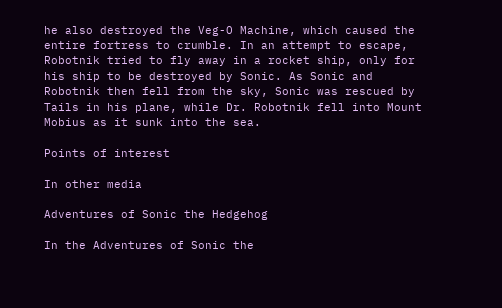he also destroyed the Veg-O Machine, which caused the entire fortress to crumble. In an attempt to escape, Robotnik tried to fly away in a rocket ship, only for his ship to be destroyed by Sonic. As Sonic and Robotnik then fell from the sky, Sonic was rescued by Tails in his plane, while Dr. Robotnik fell into Mount Mobius as it sunk into the sea.

Points of interest

In other media

Adventures of Sonic the Hedgehog

In the Adventures of Sonic the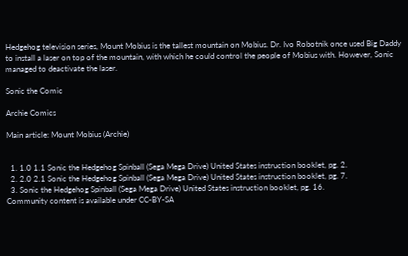Hedgehog television series, Mount Mobius is the tallest mountain on Mobius. Dr. Ivo Robotnik once used Big Daddy to install a laser on top of the mountain, with which he could control the people of Mobius with. However, Sonic managed to deactivate the laser.

Sonic the Comic

Archie Comics

Main article: Mount Mobius (Archie)


  1. 1.0 1.1 Sonic the Hedgehog Spinball (Sega Mega Drive) United States instruction booklet, pg. 2.
  2. 2.0 2.1 Sonic the Hedgehog Spinball (Sega Mega Drive) United States instruction booklet, pg. 7.
  3. Sonic the Hedgehog Spinball (Sega Mega Drive) United States instruction booklet, pg. 16.
Community content is available under CC-BY-SA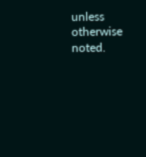unless otherwise noted.